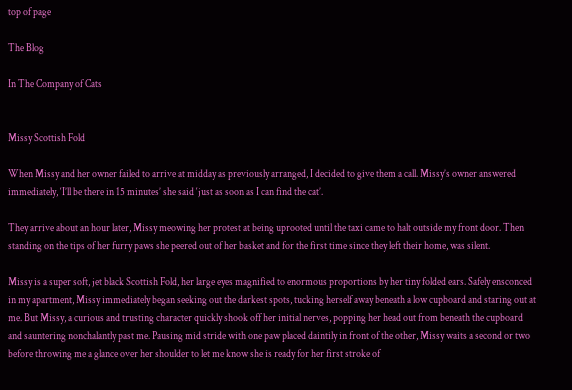top of page

The Blog

In The Company of Cats


Missy Scottish Fold

When Missy and her owner failed to arrive at midday as previously arranged, I decided to give them a call. Missy’s owner answered immediately, ‘I’ll be there in 15 minutes’ she said ‘just as soon as I can find the cat’.

They arrive about an hour later, Missy meowing her protest at being uprooted until the taxi came to halt outside my front door. Then standing on the tips of her furry paws she peered out of her basket and for the first time since they left their home, was silent.

Missy is a super soft, jet black Scottish Fold, her large eyes magnified to enormous proportions by her tiny folded ears. Safely ensconced in my apartment, Missy immediately began seeking out the darkest spots, tucking herself away beneath a low cupboard and staring out at me. But Missy, a curious and trusting character quickly shook off her initial nerves, popping her head out from beneath the cupboard and sauntering nonchalantly past me. Pausing mid stride with one paw placed daintily in front of the other, Missy waits a second or two before throwing me a glance over her shoulder to let me know she is ready for her first stroke of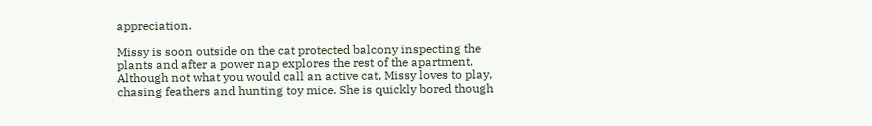appreciation.

Missy is soon outside on the cat protected balcony inspecting the plants and after a power nap explores the rest of the apartment. Although not what you would call an active cat, Missy loves to play, chasing feathers and hunting toy mice. She is quickly bored though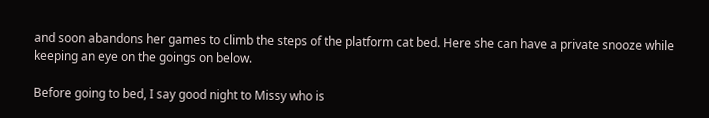and soon abandons her games to climb the steps of the platform cat bed. Here she can have a private snooze while keeping an eye on the goings on below.

Before going to bed, I say good night to Missy who is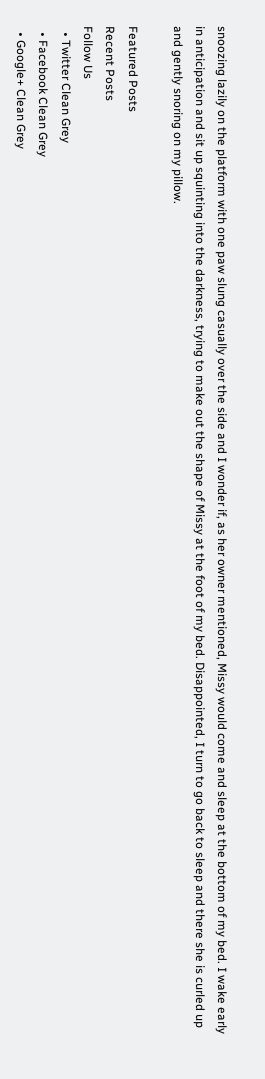snoozing lazily on the platform with one paw slung casually over the side and I wonder if, as her owner mentioned, Missy would come and sleep at the bottom of my bed. I wake early in anticipation and sit up squinting into the darkness, trying to make out the shape of Missy at the foot of my bed. Disappointed, I turn to go back to sleep and there she is curled up and gently snoring on my pillow.

Featured Posts
Recent Posts
Follow Us
  • Twitter Clean Grey
  • Facebook Clean Grey
  • Google+ Clean Grey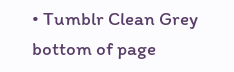• Tumblr Clean Grey
bottom of page